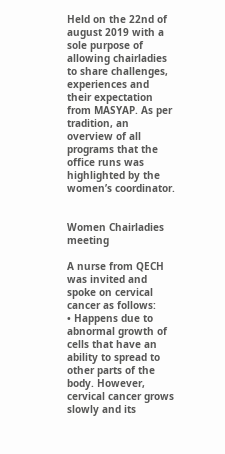Held on the 22nd of august 2019 with a sole purpose of allowing chairladies to share challenges, experiences and their expectation from MASYAP. As per tradition, an overview of all programs that the office runs was highlighted by the women’s coordinator.


Women Chairladies meeting

A nurse from QECH was invited and spoke on cervical cancer as follows:
• Happens due to abnormal growth of cells that have an ability to spread to other parts of the body. However, cervical cancer grows slowly and its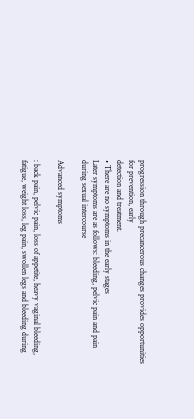progression through precancerous changes provides opportunities for prevention, early
detection and treatment.
• There are no symptoms in the early stages
Later symptoms are as follows: bleeding, pelvic pain and pain during sexual intercourse

Advanced symptoms

: back pain, pelvic pain, loss of appetite, heavy vaginal bleeding, fatigue, weight loss, leg pain, swollen legs and bleeding during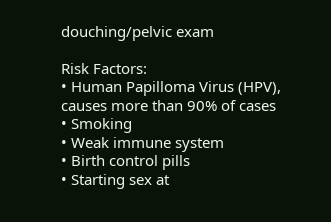douching/pelvic exam

Risk Factors:
• Human Papilloma Virus (HPV), causes more than 90% of cases
• Smoking
• Weak immune system
• Birth control pills
• Starting sex at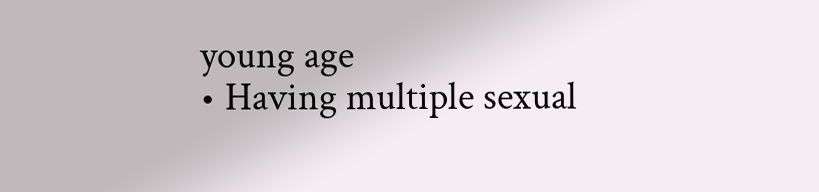young age
• Having multiple sexual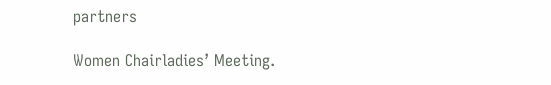partners

Women Chairladies’ Meeting.